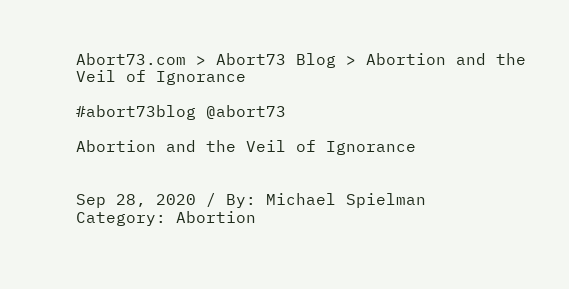Abort73.com > Abort73 Blog > Abortion and the Veil of Ignorance

#abort73blog @abort73

Abortion and the Veil of Ignorance


Sep 28, 2020 / By: Michael Spielman
Category: Abortion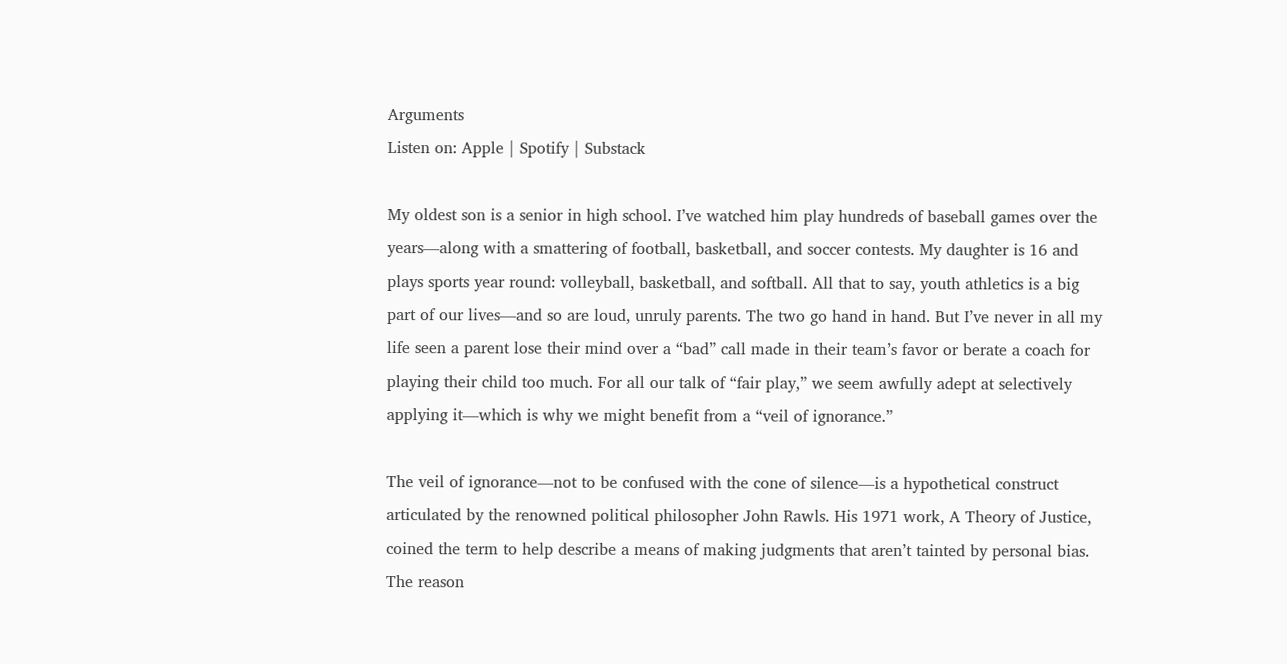Arguments
Listen on: Apple | Spotify | Substack

My oldest son is a senior in high school. I’ve watched him play hundreds of baseball games over the years—along with a smattering of football, basketball, and soccer contests. My daughter is 16 and plays sports year round: volleyball, basketball, and softball. All that to say, youth athletics is a big part of our lives—and so are loud, unruly parents. The two go hand in hand. But I’ve never in all my life seen a parent lose their mind over a “bad” call made in their team’s favor or berate a coach for playing their child too much. For all our talk of “fair play,” we seem awfully adept at selectively applying it—which is why we might benefit from a “veil of ignorance.”

The veil of ignorance—not to be confused with the cone of silence—is a hypothetical construct articulated by the renowned political philosopher John Rawls. His 1971 work, A Theory of Justice, coined the term to help describe a means of making judgments that aren’t tainted by personal bias. The reason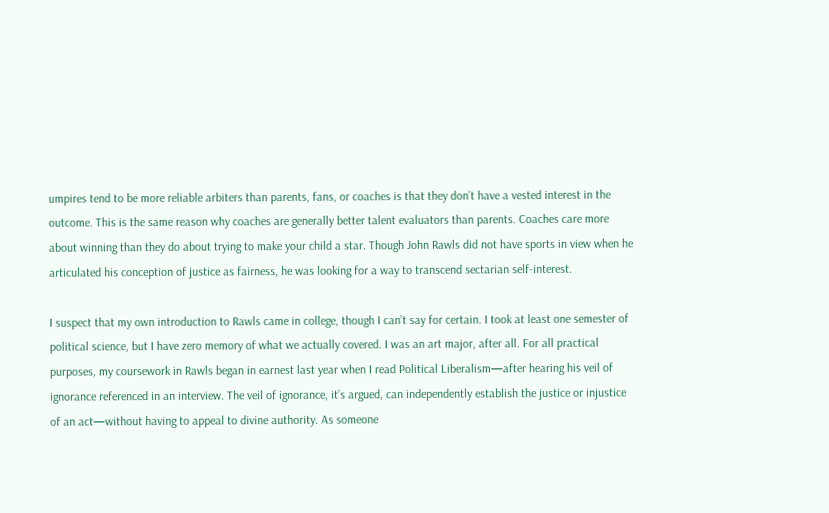umpires tend to be more reliable arbiters than parents, fans, or coaches is that they don’t have a vested interest in the outcome. This is the same reason why coaches are generally better talent evaluators than parents. Coaches care more about winning than they do about trying to make your child a star. Though John Rawls did not have sports in view when he articulated his conception of justice as fairness, he was looking for a way to transcend sectarian self-interest.

I suspect that my own introduction to Rawls came in college, though I can’t say for certain. I took at least one semester of political science, but I have zero memory of what we actually covered. I was an art major, after all. For all practical purposes, my coursework in Rawls began in earnest last year when I read Political Liberalism—after hearing his veil of ignorance referenced in an interview. The veil of ignorance, it’s argued, can independently establish the justice or injustice of an act—without having to appeal to divine authority. As someone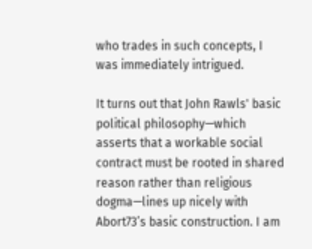who trades in such concepts, I was immediately intrigued.

It turns out that John Rawls' basic political philosophy—which asserts that a workable social contract must be rooted in shared reason rather than religious dogma—lines up nicely with Abort73’s basic construction. I am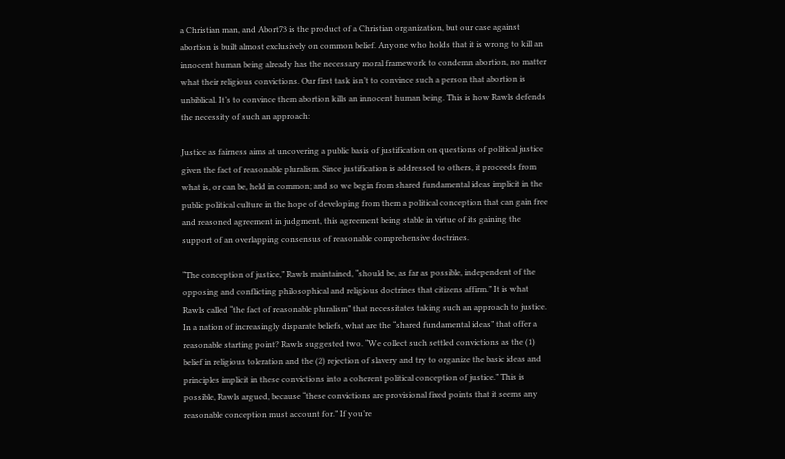a Christian man, and Abort73 is the product of a Christian organization, but our case against abortion is built almost exclusively on common belief. Anyone who holds that it is wrong to kill an innocent human being already has the necessary moral framework to condemn abortion, no matter what their religious convictions. Our first task isn’t to convince such a person that abortion is unbiblical. It’s to convince them abortion kills an innocent human being. This is how Rawls defends the necessity of such an approach:

Justice as fairness aims at uncovering a public basis of justification on questions of political justice given the fact of reasonable pluralism. Since justification is addressed to others, it proceeds from what is, or can be, held in common; and so we begin from shared fundamental ideas implicit in the public political culture in the hope of developing from them a political conception that can gain free and reasoned agreement in judgment, this agreement being stable in virtue of its gaining the support of an overlapping consensus of reasonable comprehensive doctrines.

“The conception of justice,” Rawls maintained, “should be, as far as possible, independent of the opposing and conflicting philosophical and religious doctrines that citizens affirm.” It is what Rawls called “the fact of reasonable pluralism” that necessitates taking such an approach to justice. In a nation of increasingly disparate beliefs, what are the “shared fundamental ideas” that offer a reasonable starting point? Rawls suggested two. “We collect such settled convictions as the (1) belief in religious toleration and the (2) rejection of slavery and try to organize the basic ideas and principles implicit in these convictions into a coherent political conception of justice.” This is possible, Rawls argued, because “these convictions are provisional fixed points that it seems any reasonable conception must account for.” If you’re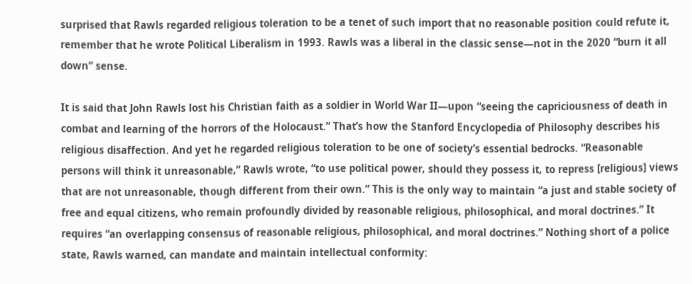surprised that Rawls regarded religious toleration to be a tenet of such import that no reasonable position could refute it, remember that he wrote Political Liberalism in 1993. Rawls was a liberal in the classic sense—not in the 2020 “burn it all down” sense.

It is said that John Rawls lost his Christian faith as a soldier in World War II—upon “seeing the capriciousness of death in combat and learning of the horrors of the Holocaust.” That’s how the Stanford Encyclopedia of Philosophy describes his religious disaffection. And yet he regarded religious toleration to be one of society’s essential bedrocks. “Reasonable persons will think it unreasonable,” Rawls wrote, “to use political power, should they possess it, to repress [religious] views that are not unreasonable, though different from their own.” This is the only way to maintain “a just and stable society of free and equal citizens, who remain profoundly divided by reasonable religious, philosophical, and moral doctrines.” It requires “an overlapping consensus of reasonable religious, philosophical, and moral doctrines.” Nothing short of a police state, Rawls warned, can mandate and maintain intellectual conformity: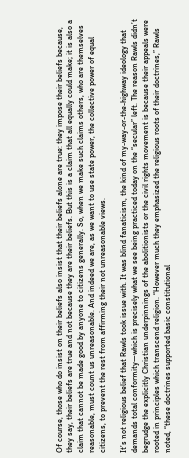Of course, those who do insist on their beliefs also insist that their beliefs alone are true: they impose their beliefs because, they say, their beliefs are true and not because they are their beliefs. But this is a claim that all equally could make; it is also a claim that cannot be made good by anyone to citizens generally. So, when we make such claims others, who are themselves reasonable, must count us unreasonable. And indeed we are, as we want to use state power, the collective power of equal citizens, to prevent the rest from affirming their not unreasonable views.

It’s not religious belief that Rawls took issue with. It was blind fanaticism, the kind of my-way-or-the-highway ideology that demands total conformity—which is precisely what we see being practiced today on the “secular” left. The reason Rawls didn’t begrudge the explicitly Christian underpinnings of the abolitionists or the civil rights movement is because their appeals were rooted in principles which transcend religion. “However much they emphasized the religious roots of their doctrines,” Rawls noted, “these doctrines supported basic constitutional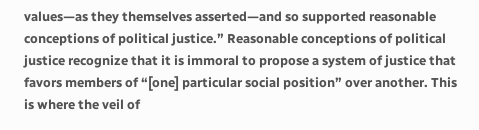values—as they themselves asserted—and so supported reasonable conceptions of political justice.” Reasonable conceptions of political justice recognize that it is immoral to propose a system of justice that favors members of “[one] particular social position” over another. This is where the veil of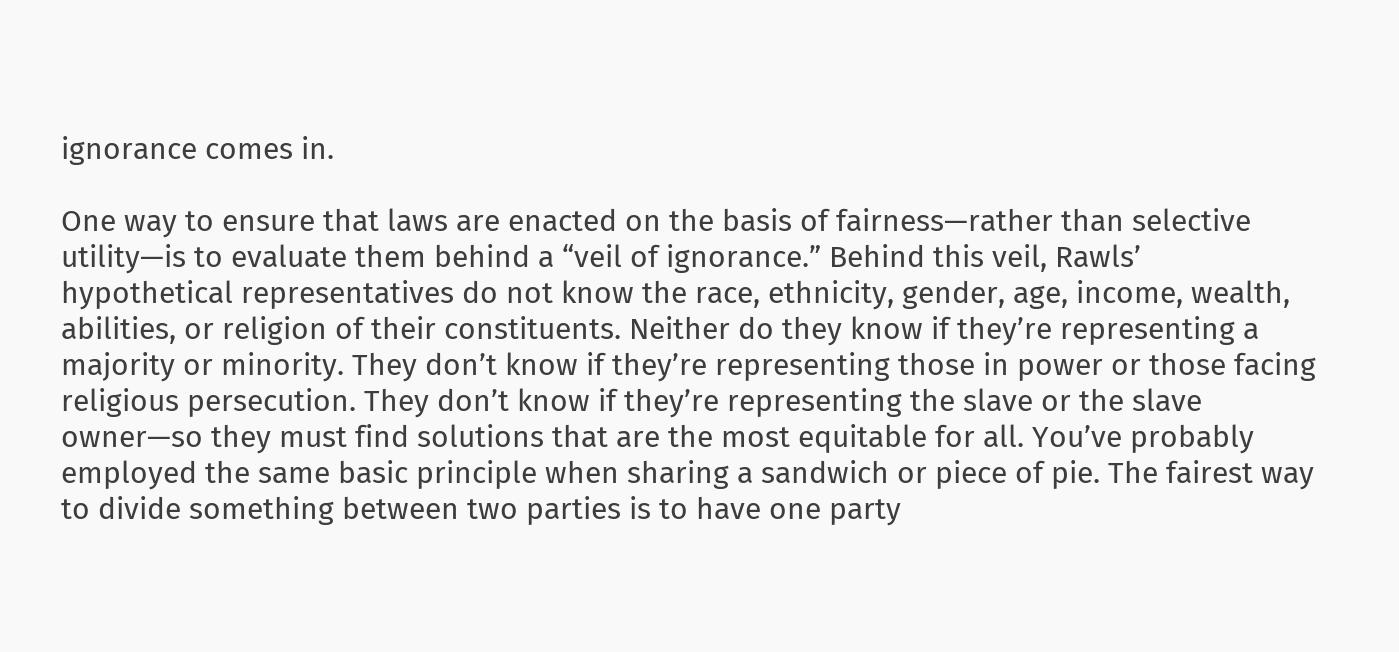ignorance comes in.

One way to ensure that laws are enacted on the basis of fairness—rather than selective utility—is to evaluate them behind a “veil of ignorance.” Behind this veil, Rawls’ hypothetical representatives do not know the race, ethnicity, gender, age, income, wealth, abilities, or religion of their constituents. Neither do they know if they’re representing a majority or minority. They don’t know if they’re representing those in power or those facing religious persecution. They don’t know if they’re representing the slave or the slave owner—so they must find solutions that are the most equitable for all. You’ve probably employed the same basic principle when sharing a sandwich or piece of pie. The fairest way to divide something between two parties is to have one party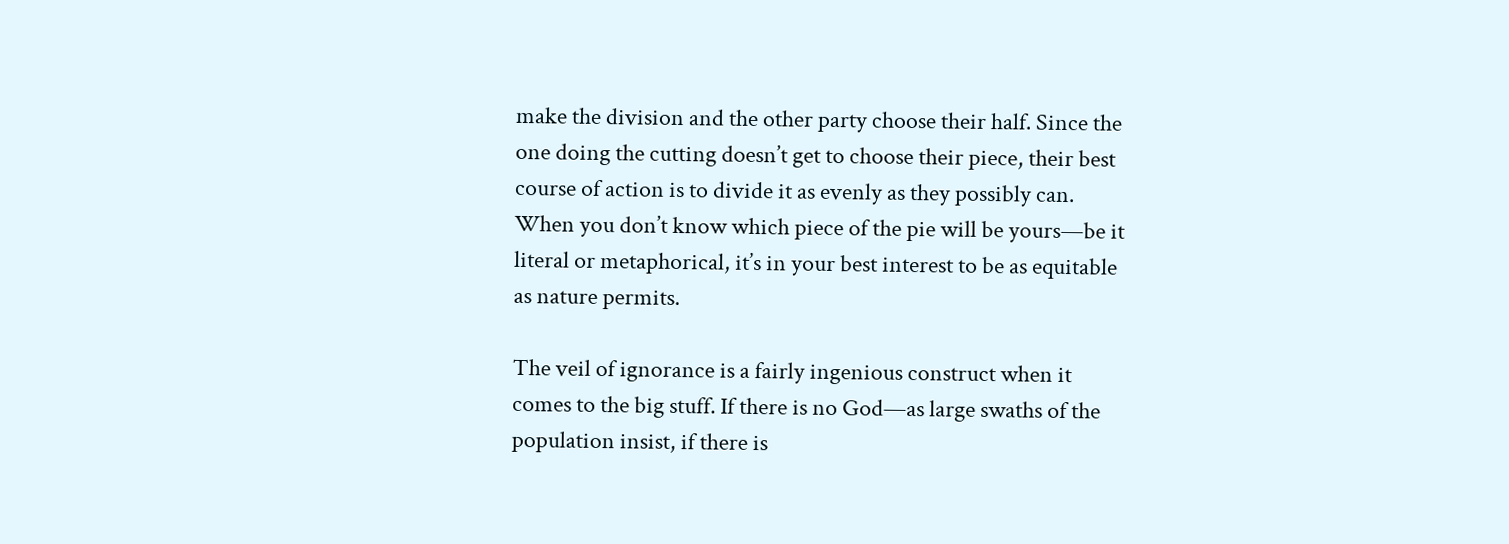make the division and the other party choose their half. Since the one doing the cutting doesn’t get to choose their piece, their best course of action is to divide it as evenly as they possibly can. When you don’t know which piece of the pie will be yours—be it literal or metaphorical, it’s in your best interest to be as equitable as nature permits.

The veil of ignorance is a fairly ingenious construct when it comes to the big stuff. If there is no God—as large swaths of the population insist, if there is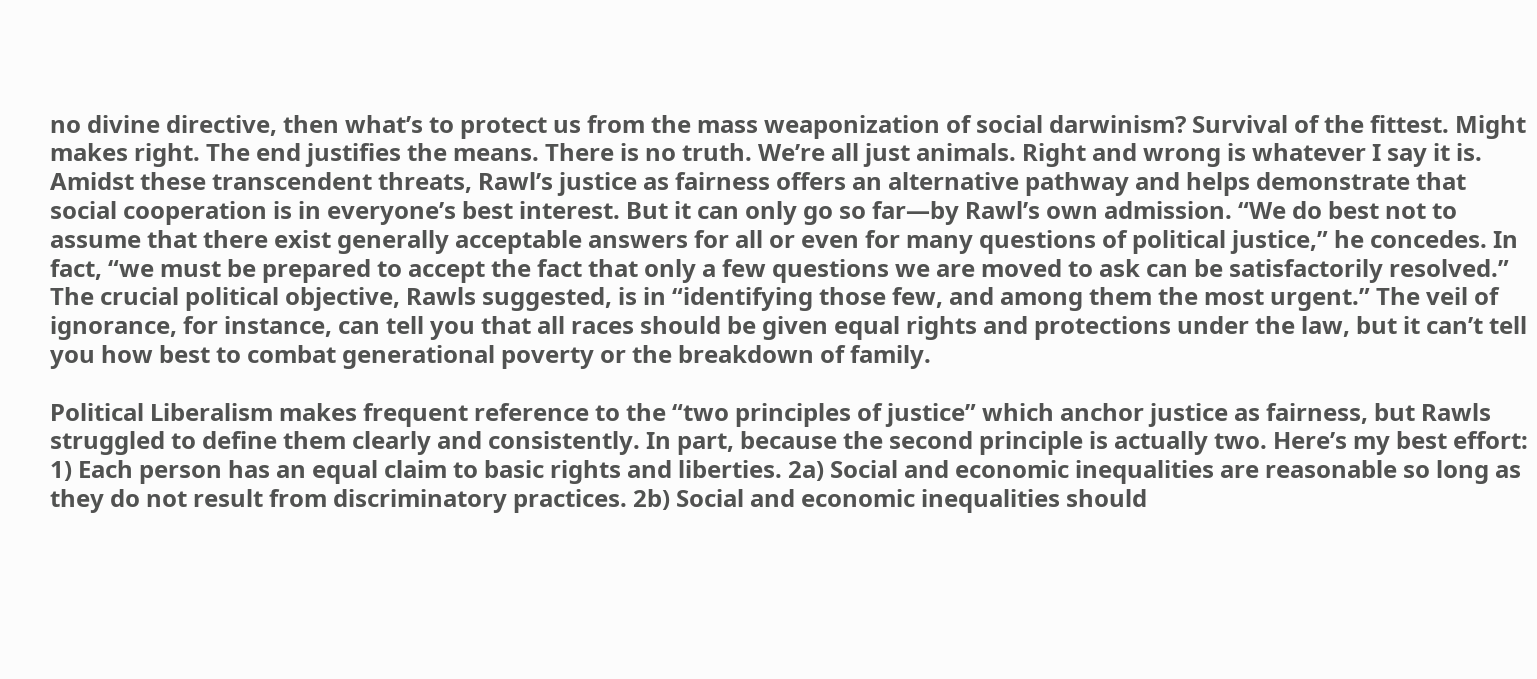no divine directive, then what’s to protect us from the mass weaponization of social darwinism? Survival of the fittest. Might makes right. The end justifies the means. There is no truth. We’re all just animals. Right and wrong is whatever I say it is. Amidst these transcendent threats, Rawl’s justice as fairness offers an alternative pathway and helps demonstrate that social cooperation is in everyone’s best interest. But it can only go so far—by Rawl’s own admission. “We do best not to assume that there exist generally acceptable answers for all or even for many questions of political justice,” he concedes. In fact, “we must be prepared to accept the fact that only a few questions we are moved to ask can be satisfactorily resolved.” The crucial political objective, Rawls suggested, is in “identifying those few, and among them the most urgent.” The veil of ignorance, for instance, can tell you that all races should be given equal rights and protections under the law, but it can’t tell you how best to combat generational poverty or the breakdown of family.

Political Liberalism makes frequent reference to the “two principles of justice” which anchor justice as fairness, but Rawls struggled to define them clearly and consistently. In part, because the second principle is actually two. Here’s my best effort: 1) Each person has an equal claim to basic rights and liberties. 2a) Social and economic inequalities are reasonable so long as they do not result from discriminatory practices. 2b) Social and economic inequalities should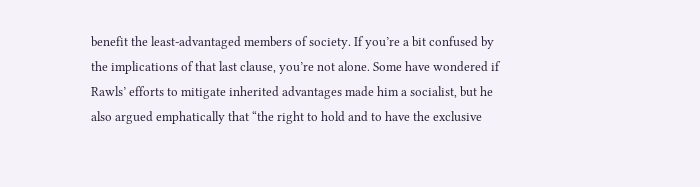benefit the least-advantaged members of society. If you’re a bit confused by the implications of that last clause, you’re not alone. Some have wondered if Rawls’ efforts to mitigate inherited advantages made him a socialist, but he also argued emphatically that “the right to hold and to have the exclusive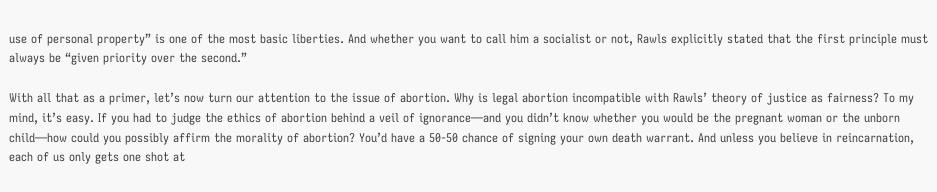use of personal property” is one of the most basic liberties. And whether you want to call him a socialist or not, Rawls explicitly stated that the first principle must always be “given priority over the second.”

With all that as a primer, let’s now turn our attention to the issue of abortion. Why is legal abortion incompatible with Rawls’ theory of justice as fairness? To my mind, it’s easy. If you had to judge the ethics of abortion behind a veil of ignorance—and you didn’t know whether you would be the pregnant woman or the unborn child—how could you possibly affirm the morality of abortion? You’d have a 50-50 chance of signing your own death warrant. And unless you believe in reincarnation, each of us only gets one shot at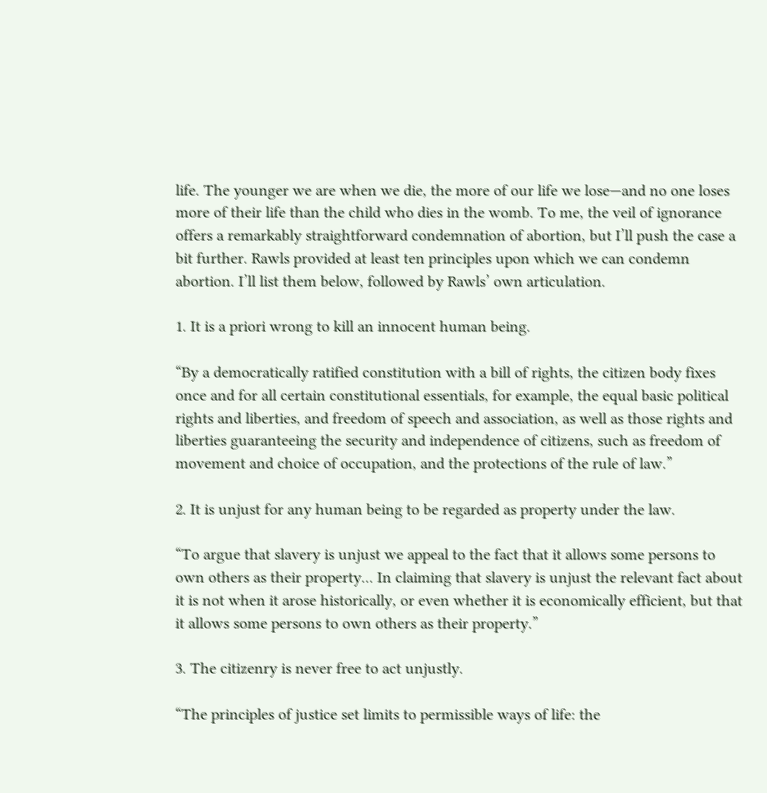life. The younger we are when we die, the more of our life we lose—and no one loses more of their life than the child who dies in the womb. To me, the veil of ignorance offers a remarkably straightforward condemnation of abortion, but I’ll push the case a bit further. Rawls provided at least ten principles upon which we can condemn abortion. I’ll list them below, followed by Rawls’ own articulation.

1. It is a priori wrong to kill an innocent human being.

“By a democratically ratified constitution with a bill of rights, the citizen body fixes once and for all certain constitutional essentials, for example, the equal basic political rights and liberties, and freedom of speech and association, as well as those rights and liberties guaranteeing the security and independence of citizens, such as freedom of movement and choice of occupation, and the protections of the rule of law.”

2. It is unjust for any human being to be regarded as property under the law.

“To argue that slavery is unjust we appeal to the fact that it allows some persons to own others as their property... In claiming that slavery is unjust the relevant fact about it is not when it arose historically, or even whether it is economically efficient, but that it allows some persons to own others as their property.”

3. The citizenry is never free to act unjustly.

“The principles of justice set limits to permissible ways of life: the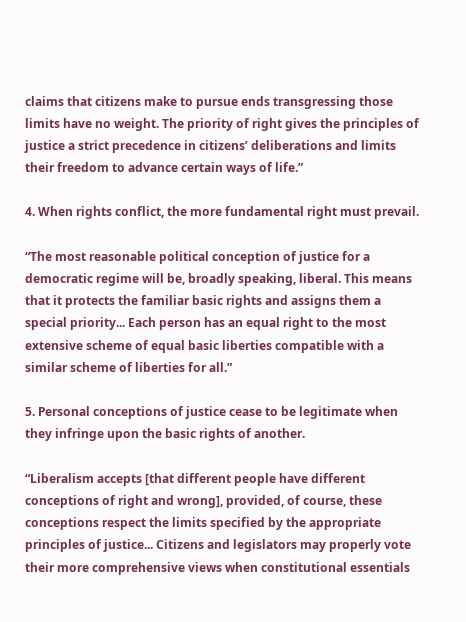claims that citizens make to pursue ends transgressing those limits have no weight. The priority of right gives the principles of justice a strict precedence in citizens’ deliberations and limits their freedom to advance certain ways of life.”

4. When rights conflict, the more fundamental right must prevail.

“The most reasonable political conception of justice for a democratic regime will be, broadly speaking, liberal. This means that it protects the familiar basic rights and assigns them a special priority... Each person has an equal right to the most extensive scheme of equal basic liberties compatible with a similar scheme of liberties for all.”

5. Personal conceptions of justice cease to be legitimate when they infringe upon the basic rights of another.

“Liberalism accepts [that different people have different conceptions of right and wrong], provided, of course, these conceptions respect the limits specified by the appropriate principles of justice... Citizens and legislators may properly vote their more comprehensive views when constitutional essentials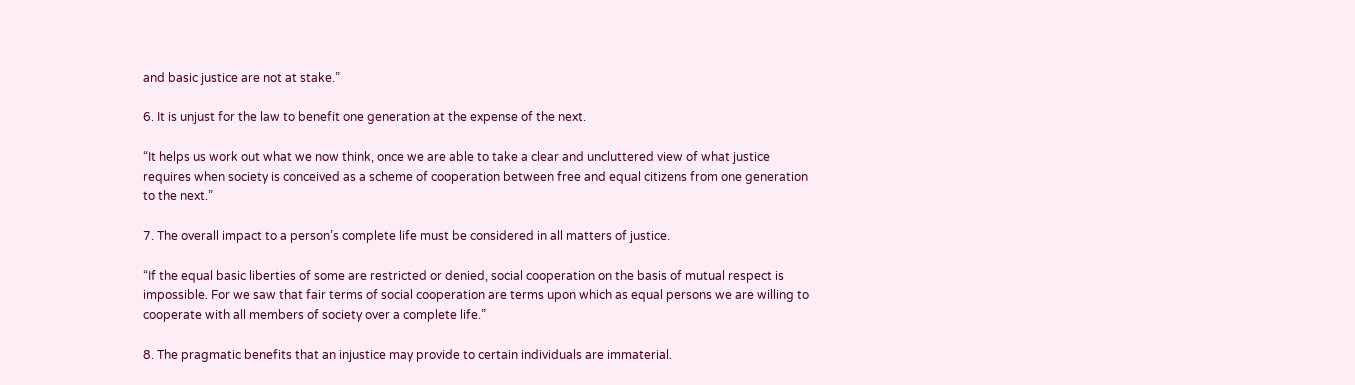and basic justice are not at stake.”

6. It is unjust for the law to benefit one generation at the expense of the next.

“It helps us work out what we now think, once we are able to take a clear and uncluttered view of what justice requires when society is conceived as a scheme of cooperation between free and equal citizens from one generation to the next.”

7. The overall impact to a person’s complete life must be considered in all matters of justice.

“If the equal basic liberties of some are restricted or denied, social cooperation on the basis of mutual respect is impossible. For we saw that fair terms of social cooperation are terms upon which as equal persons we are willing to cooperate with all members of society over a complete life.”

8. The pragmatic benefits that an injustice may provide to certain individuals are immaterial.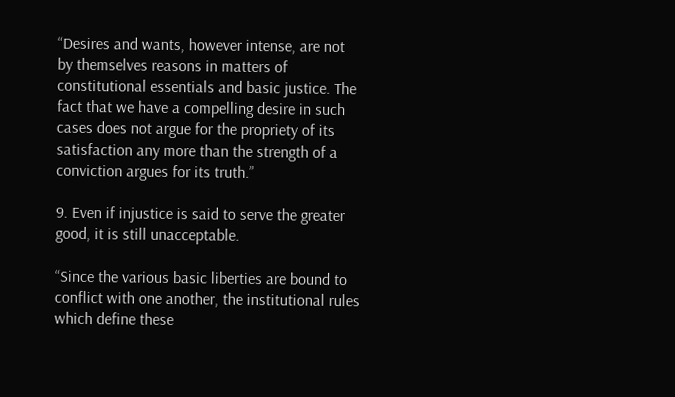“Desires and wants, however intense, are not by themselves reasons in matters of constitutional essentials and basic justice. The fact that we have a compelling desire in such cases does not argue for the propriety of its satisfaction any more than the strength of a conviction argues for its truth.”

9. Even if injustice is said to serve the greater good, it is still unacceptable.

“Since the various basic liberties are bound to conflict with one another, the institutional rules which define these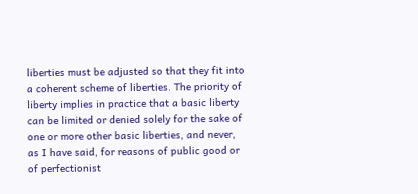liberties must be adjusted so that they fit into a coherent scheme of liberties. The priority of liberty implies in practice that a basic liberty can be limited or denied solely for the sake of one or more other basic liberties, and never, as I have said, for reasons of public good or of perfectionist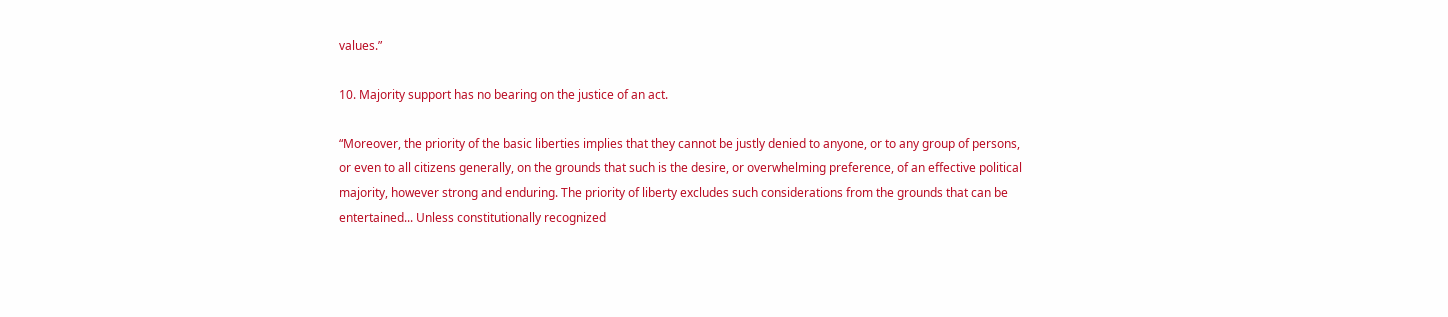values.”

10. Majority support has no bearing on the justice of an act.

“Moreover, the priority of the basic liberties implies that they cannot be justly denied to anyone, or to any group of persons, or even to all citizens generally, on the grounds that such is the desire, or overwhelming preference, of an effective political majority, however strong and enduring. The priority of liberty excludes such considerations from the grounds that can be entertained... Unless constitutionally recognized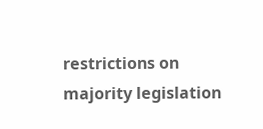restrictions on majority legislation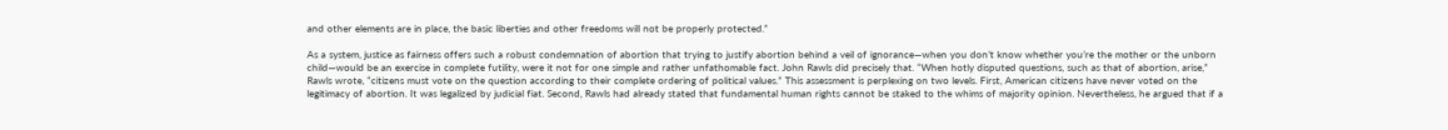and other elements are in place, the basic liberties and other freedoms will not be properly protected.”

As a system, justice as fairness offers such a robust condemnation of abortion that trying to justify abortion behind a veil of ignorance—when you don’t know whether you’re the mother or the unborn child—would be an exercise in complete futility, were it not for one simple and rather unfathomable fact. John Rawls did precisely that. “When hotly disputed questions, such as that of abortion, arise,” Rawls wrote, “citizens must vote on the question according to their complete ordering of political values.” This assessment is perplexing on two levels. First, American citizens have never voted on the legitimacy of abortion. It was legalized by judicial fiat. Second, Rawls had already stated that fundamental human rights cannot be staked to the whims of majority opinion. Nevertheless, he argued that if a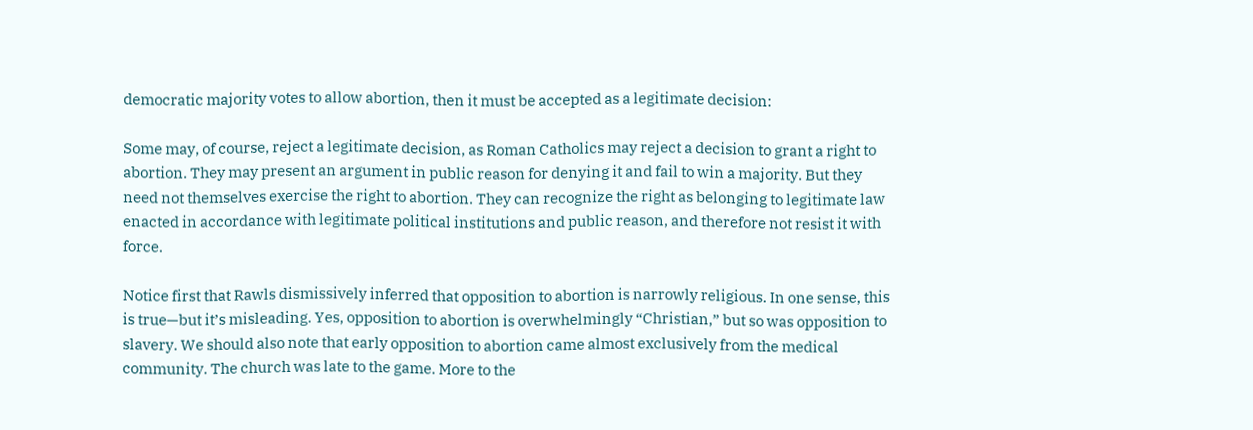democratic majority votes to allow abortion, then it must be accepted as a legitimate decision:

Some may, of course, reject a legitimate decision, as Roman Catholics may reject a decision to grant a right to abortion. They may present an argument in public reason for denying it and fail to win a majority. But they need not themselves exercise the right to abortion. They can recognize the right as belonging to legitimate law enacted in accordance with legitimate political institutions and public reason, and therefore not resist it with force.

Notice first that Rawls dismissively inferred that opposition to abortion is narrowly religious. In one sense, this is true—but it’s misleading. Yes, opposition to abortion is overwhelmingly “Christian,” but so was opposition to slavery. We should also note that early opposition to abortion came almost exclusively from the medical community. The church was late to the game. More to the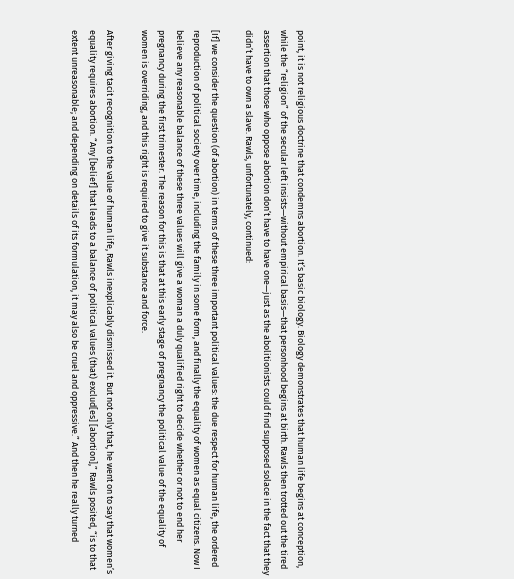point, it is not religious doctrine that condemns abortion. It’s basic biology. Biology demonstrates that human life begins at conception, while the “religion” of the secular left insists—without empirical basis—that personhood begins at birth. Rawls then trotted out the tired assertion that those who oppose abortion don’t have to have one—just as the abolitionists could find supposed solace in the fact that they didn’t have to own a slave. Rawls, unfortunately, continued:

[If] we consider the question (of abortion) in terms of these three important political values: the due respect for human life, the ordered reproduction of political society over time, including the family in some form, and finally the equality of women as equal citizens. Now I believe any reasonable balance of these three values will give a woman a duly qualified right to decide whether or not to end her pregnancy during the first trimester. The reason for this is that at this early stage of pregnancy the political value of the equality of women is overriding, and this right is required to give it substance and force.

After giving tacit recognition to the value of human life, Rawls inexplicably dismissed it. But not only that, he went on to say that women’s equality requires abortion. “Any [belief] that leads to a balance of political values (that) exclud[es] [abortion],” Rawls posited, “is to that extent unreasonable; and depending on details of its formulation, it may also be cruel and oppressive.” And then he really turned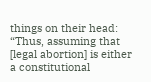things on their head: “Thus, assuming that [legal abortion] is either a constitutional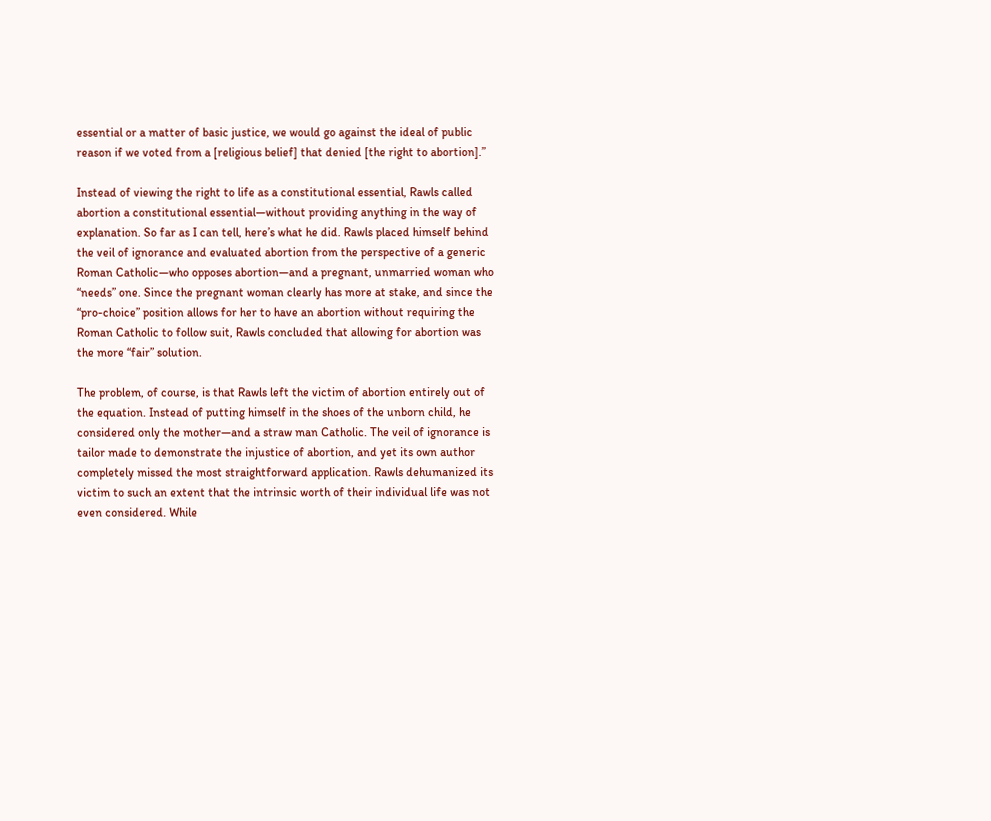essential or a matter of basic justice, we would go against the ideal of public reason if we voted from a [religious belief] that denied [the right to abortion].”

Instead of viewing the right to life as a constitutional essential, Rawls called abortion a constitutional essential—without providing anything in the way of explanation. So far as I can tell, here’s what he did. Rawls placed himself behind the veil of ignorance and evaluated abortion from the perspective of a generic Roman Catholic—who opposes abortion—and a pregnant, unmarried woman who “needs” one. Since the pregnant woman clearly has more at stake, and since the “pro-choice” position allows for her to have an abortion without requiring the Roman Catholic to follow suit, Rawls concluded that allowing for abortion was the more “fair” solution.

The problem, of course, is that Rawls left the victim of abortion entirely out of the equation. Instead of putting himself in the shoes of the unborn child, he considered only the mother—and a straw man Catholic. The veil of ignorance is tailor made to demonstrate the injustice of abortion, and yet its own author completely missed the most straightforward application. Rawls dehumanized its victim to such an extent that the intrinsic worth of their individual life was not even considered. While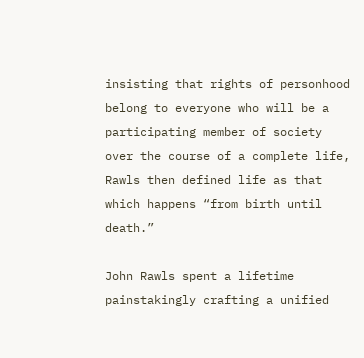insisting that rights of personhood belong to everyone who will be a participating member of society over the course of a complete life, Rawls then defined life as that which happens “from birth until death.”

John Rawls spent a lifetime painstakingly crafting a unified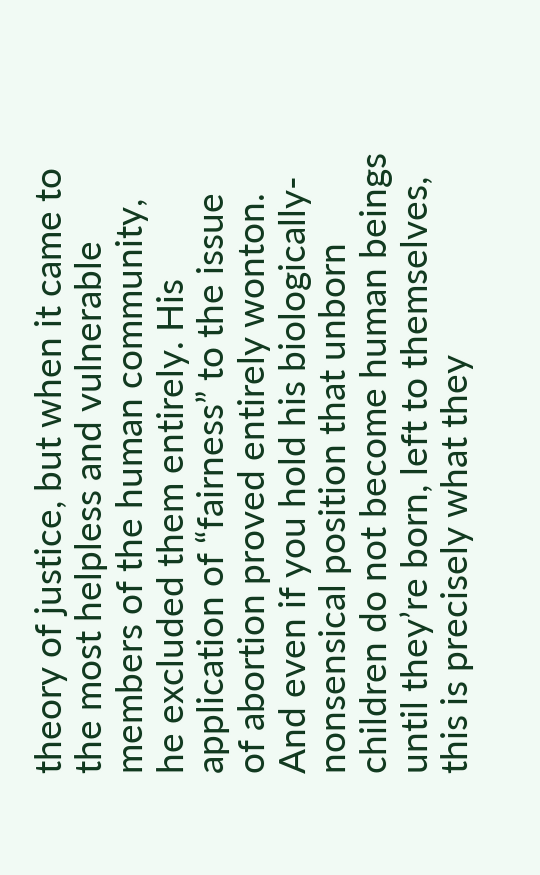theory of justice, but when it came to the most helpless and vulnerable members of the human community, he excluded them entirely. His application of “fairness” to the issue of abortion proved entirely wonton. And even if you hold his biologically-nonsensical position that unborn children do not become human beings until they’re born, left to themselves, this is precisely what they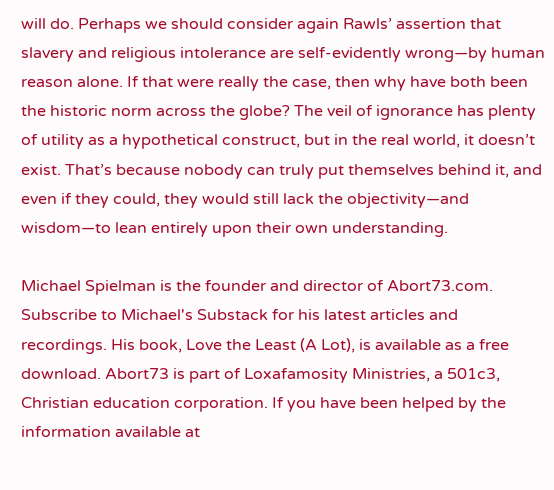will do. Perhaps we should consider again Rawls’ assertion that slavery and religious intolerance are self-evidently wrong—by human reason alone. If that were really the case, then why have both been the historic norm across the globe? The veil of ignorance has plenty of utility as a hypothetical construct, but in the real world, it doesn’t exist. That’s because nobody can truly put themselves behind it, and even if they could, they would still lack the objectivity—and wisdom—to lean entirely upon their own understanding.

Michael Spielman is the founder and director of Abort73.com. Subscribe to Michael's Substack for his latest articles and recordings. His book, Love the Least (A Lot), is available as a free download. Abort73 is part of Loxafamosity Ministries, a 501c3, Christian education corporation. If you have been helped by the information available at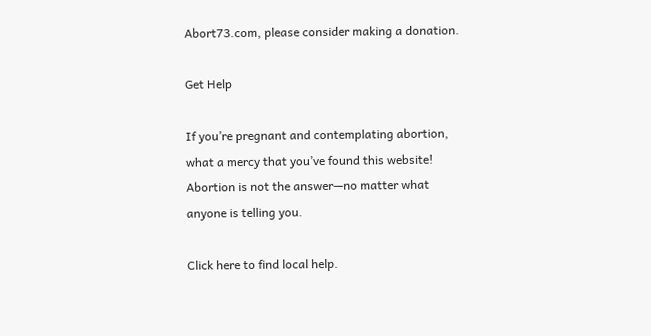Abort73.com, please consider making a donation.

Get Help

If you’re pregnant and contemplating abortion, what a mercy that you’ve found this website! Abortion is not the answer—no matter what anyone is telling you.

Click here to find local help.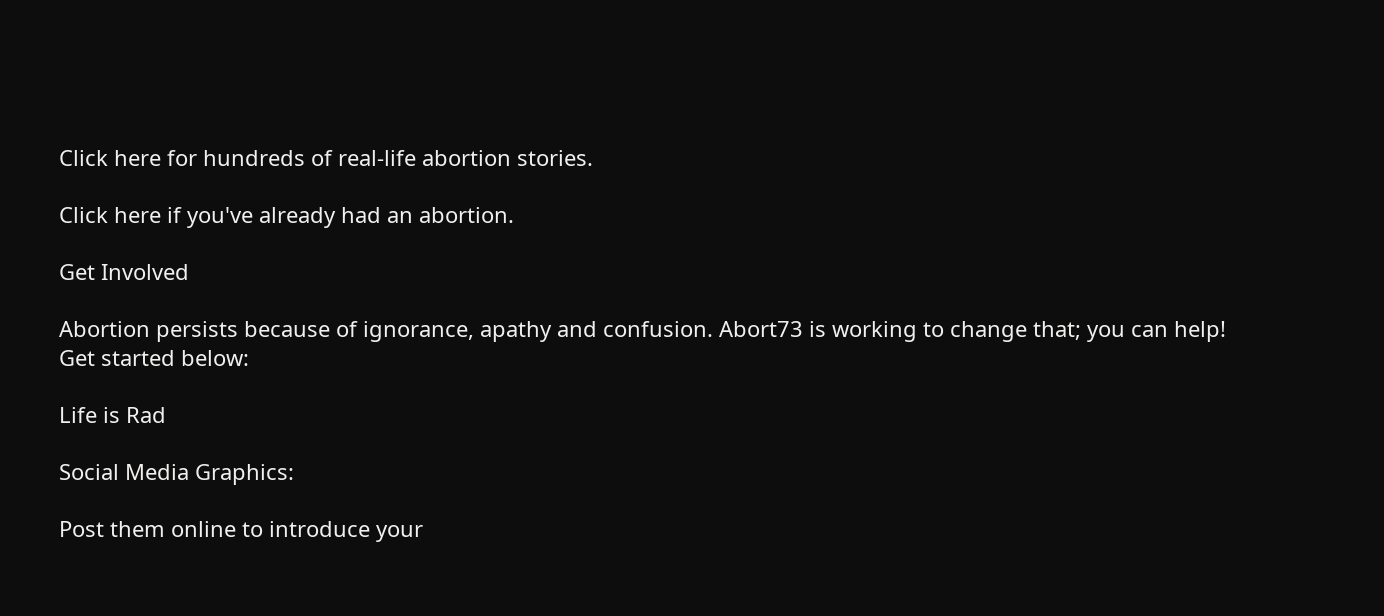Click here for hundreds of real-life abortion stories.

Click here if you've already had an abortion.

Get Involved

Abortion persists because of ignorance, apathy and confusion. Abort73 is working to change that; you can help! Get started below:

Life is Rad

Social Media Graphics:

Post them online to introduce your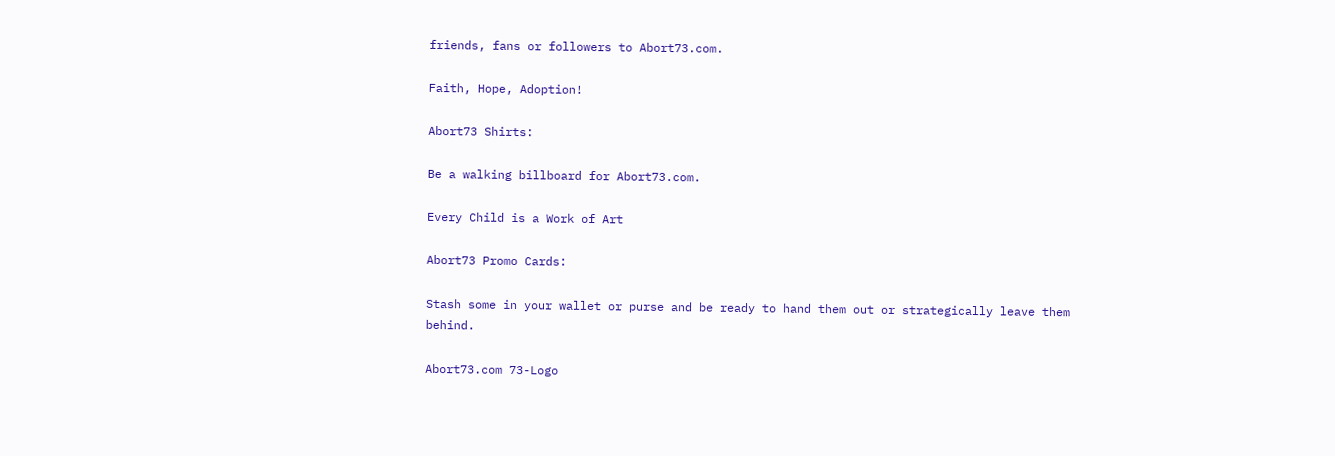friends, fans or followers to Abort73.com.

Faith, Hope, Adoption!

Abort73 Shirts:

Be a walking billboard for Abort73.com.

Every Child is a Work of Art

Abort73 Promo Cards:

Stash some in your wallet or purse and be ready to hand them out or strategically leave them behind.

Abort73.com 73-Logo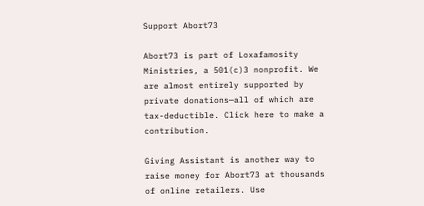Support Abort73

Abort73 is part of Loxafamosity Ministries, a 501(c)3 nonprofit. We are almost entirely supported by private donations—all of which are tax-deductible. Click here to make a contribution.

Giving Assistant is another way to raise money for Abort73 at thousands of online retailers. Use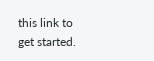this link to get started.